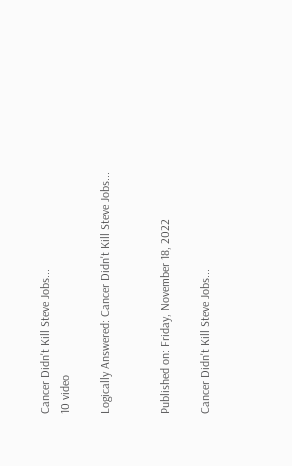Cancer Didn't Kill Steve Jobs...
10 video

Logically Answered: Cancer Didn't Kill Steve Jobs...


Published on: Friday, November 18, 2022

Cancer Didn't Kill Steve Jobs...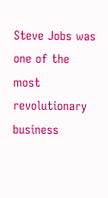Steve Jobs was one of the most revolutionary business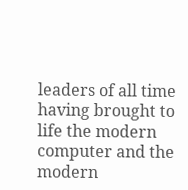leaders of all time having brought to life the modern computer and the modern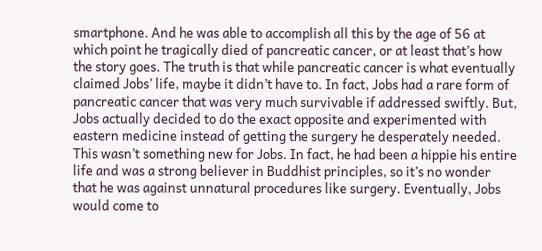smartphone. And he was able to accomplish all this by the age of 56 at which point he tragically died of pancreatic cancer, or at least that’s how the story goes. The truth is that while pancreatic cancer is what eventually claimed Jobs’ life, maybe it didn’t have to. In fact, Jobs had a rare form of pancreatic cancer that was very much survivable if addressed swiftly. But, Jobs actually decided to do the exact opposite and experimented with eastern medicine instead of getting the surgery he desperately needed. This wasn’t something new for Jobs. In fact, he had been a hippie his entire life and was a strong believer in Buddhist principles, so it’s no wonder that he was against unnatural procedures like surgery. Eventually, Jobs would come to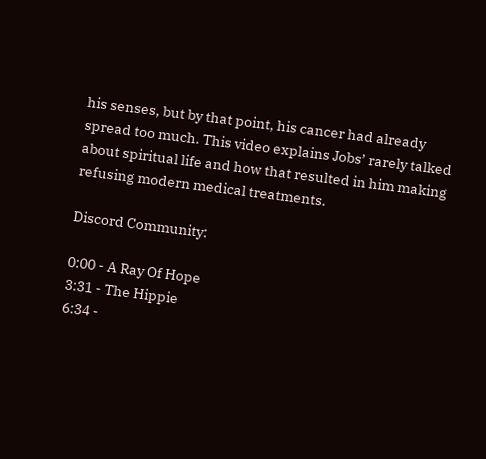his senses, but by that point, his cancer had already spread too much. This video explains Jobs’ rarely talked about spiritual life and how that resulted in him making refusing modern medical treatments.

Discord Community:

0:00 - A Ray Of Hope
3:31 - The Hippie
6:34 -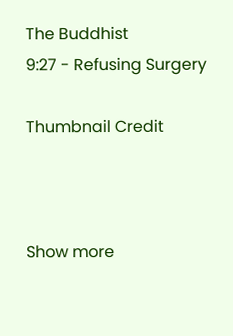The Buddhist
9:27 - Refusing Surgery

Thumbnail Credit



Show more